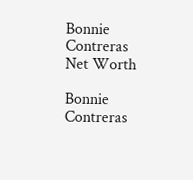Bonnie Contreras Net Worth

Bonnie Contreras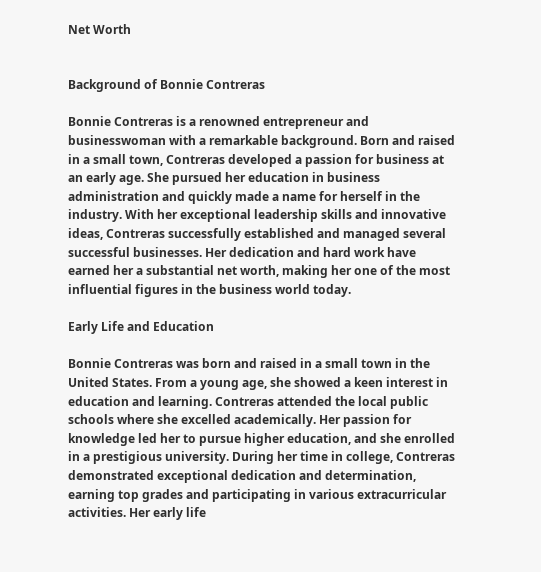Net Worth


Background of Bonnie Contreras

Bonnie Contreras is a renowned entrepreneur and businesswoman with a remarkable background. Born and raised in a small town, Contreras developed a passion for business at an early age. She pursued her education in business administration and quickly made a name for herself in the industry. With her exceptional leadership skills and innovative ideas, Contreras successfully established and managed several successful businesses. Her dedication and hard work have earned her a substantial net worth, making her one of the most influential figures in the business world today.

Early Life and Education

Bonnie Contreras was born and raised in a small town in the United States. From a young age, she showed a keen interest in education and learning. Contreras attended the local public schools where she excelled academically. Her passion for knowledge led her to pursue higher education, and she enrolled in a prestigious university. During her time in college, Contreras demonstrated exceptional dedication and determination, earning top grades and participating in various extracurricular activities. Her early life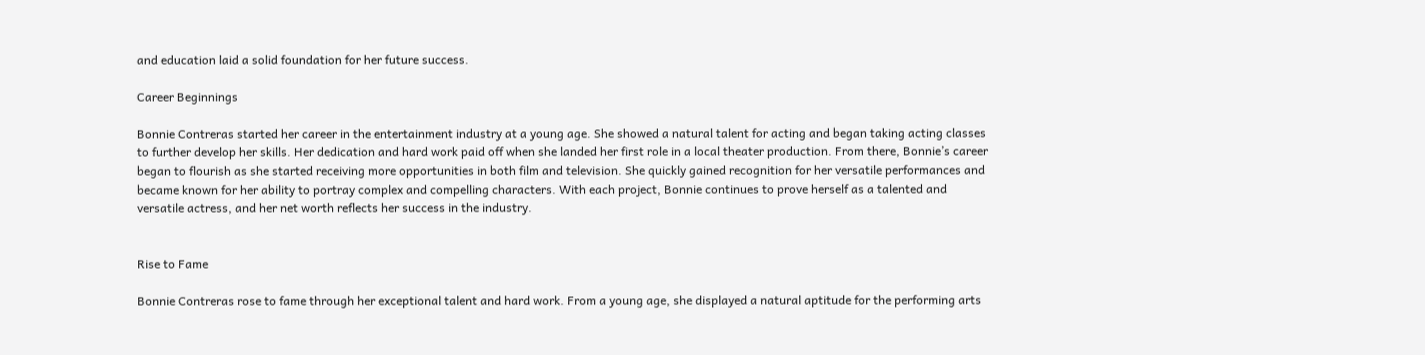and education laid a solid foundation for her future success.

Career Beginnings

Bonnie Contreras started her career in the entertainment industry at a young age. She showed a natural talent for acting and began taking acting classes to further develop her skills. Her dedication and hard work paid off when she landed her first role in a local theater production. From there, Bonnie’s career began to flourish as she started receiving more opportunities in both film and television. She quickly gained recognition for her versatile performances and became known for her ability to portray complex and compelling characters. With each project, Bonnie continues to prove herself as a talented and versatile actress, and her net worth reflects her success in the industry.


Rise to Fame

Bonnie Contreras rose to fame through her exceptional talent and hard work. From a young age, she displayed a natural aptitude for the performing arts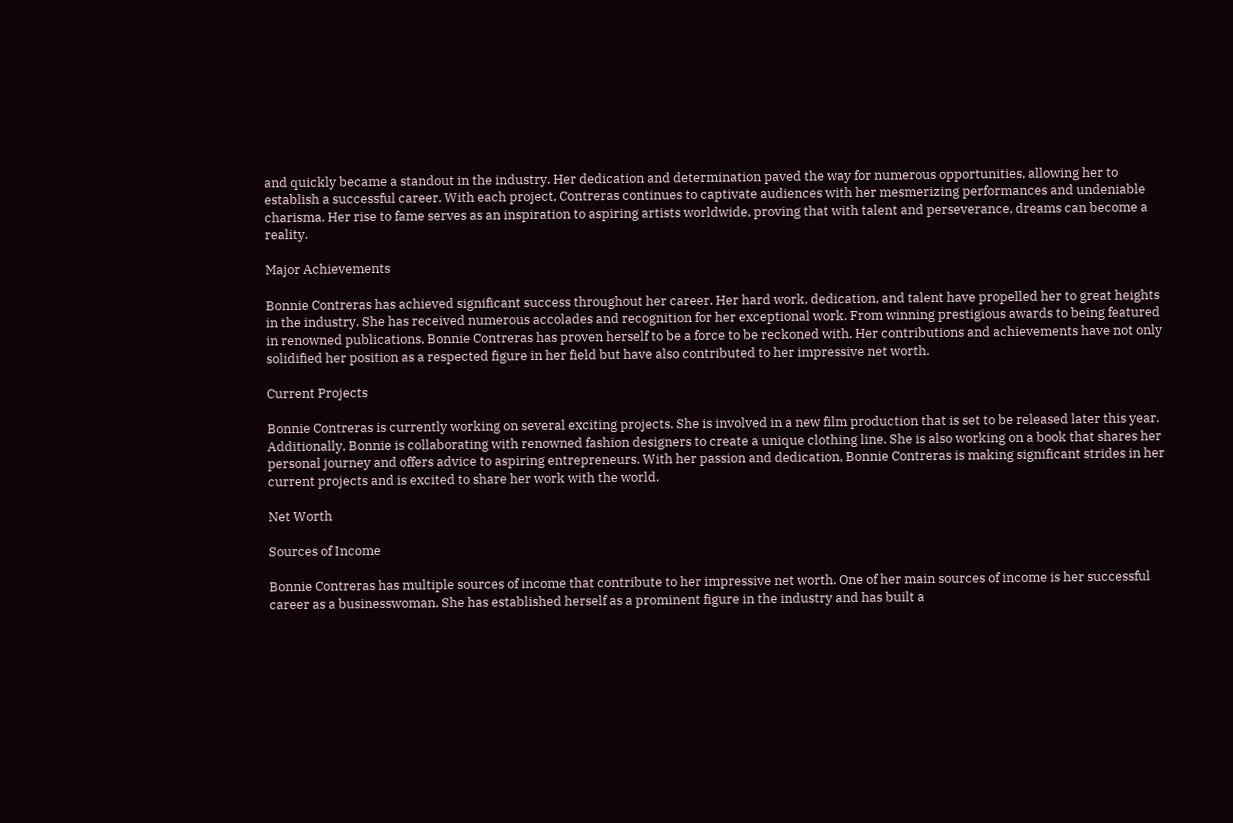and quickly became a standout in the industry. Her dedication and determination paved the way for numerous opportunities, allowing her to establish a successful career. With each project, Contreras continues to captivate audiences with her mesmerizing performances and undeniable charisma. Her rise to fame serves as an inspiration to aspiring artists worldwide, proving that with talent and perseverance, dreams can become a reality.

Major Achievements

Bonnie Contreras has achieved significant success throughout her career. Her hard work, dedication, and talent have propelled her to great heights in the industry. She has received numerous accolades and recognition for her exceptional work. From winning prestigious awards to being featured in renowned publications, Bonnie Contreras has proven herself to be a force to be reckoned with. Her contributions and achievements have not only solidified her position as a respected figure in her field but have also contributed to her impressive net worth.

Current Projects

Bonnie Contreras is currently working on several exciting projects. She is involved in a new film production that is set to be released later this year. Additionally, Bonnie is collaborating with renowned fashion designers to create a unique clothing line. She is also working on a book that shares her personal journey and offers advice to aspiring entrepreneurs. With her passion and dedication, Bonnie Contreras is making significant strides in her current projects and is excited to share her work with the world.

Net Worth

Sources of Income

Bonnie Contreras has multiple sources of income that contribute to her impressive net worth. One of her main sources of income is her successful career as a businesswoman. She has established herself as a prominent figure in the industry and has built a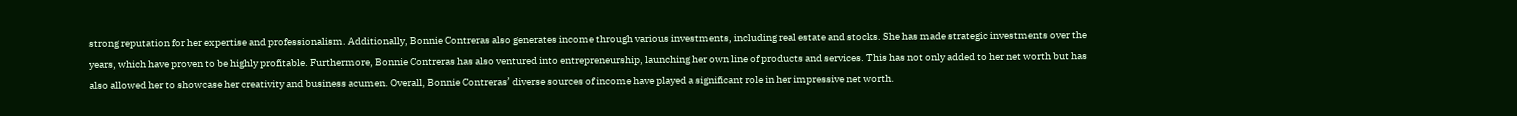strong reputation for her expertise and professionalism. Additionally, Bonnie Contreras also generates income through various investments, including real estate and stocks. She has made strategic investments over the years, which have proven to be highly profitable. Furthermore, Bonnie Contreras has also ventured into entrepreneurship, launching her own line of products and services. This has not only added to her net worth but has also allowed her to showcase her creativity and business acumen. Overall, Bonnie Contreras’ diverse sources of income have played a significant role in her impressive net worth.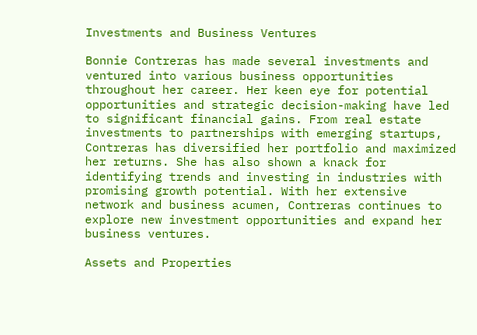Investments and Business Ventures

Bonnie Contreras has made several investments and ventured into various business opportunities throughout her career. Her keen eye for potential opportunities and strategic decision-making have led to significant financial gains. From real estate investments to partnerships with emerging startups, Contreras has diversified her portfolio and maximized her returns. She has also shown a knack for identifying trends and investing in industries with promising growth potential. With her extensive network and business acumen, Contreras continues to explore new investment opportunities and expand her business ventures.

Assets and Properties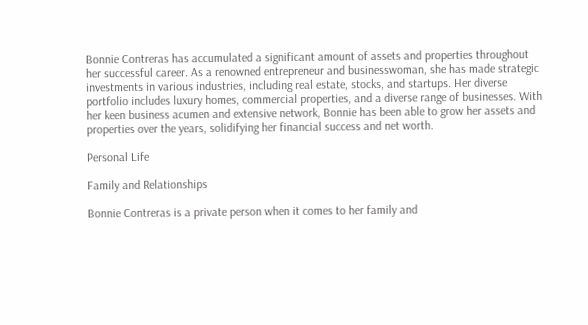Bonnie Contreras has accumulated a significant amount of assets and properties throughout her successful career. As a renowned entrepreneur and businesswoman, she has made strategic investments in various industries, including real estate, stocks, and startups. Her diverse portfolio includes luxury homes, commercial properties, and a diverse range of businesses. With her keen business acumen and extensive network, Bonnie has been able to grow her assets and properties over the years, solidifying her financial success and net worth.

Personal Life

Family and Relationships

Bonnie Contreras is a private person when it comes to her family and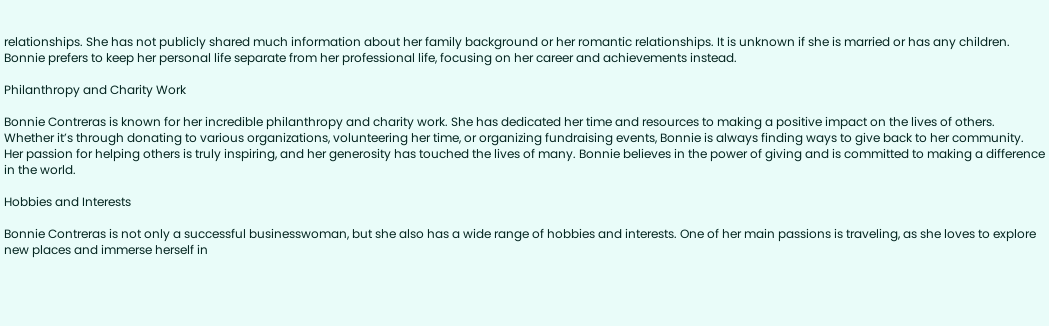relationships. She has not publicly shared much information about her family background or her romantic relationships. It is unknown if she is married or has any children. Bonnie prefers to keep her personal life separate from her professional life, focusing on her career and achievements instead.

Philanthropy and Charity Work

Bonnie Contreras is known for her incredible philanthropy and charity work. She has dedicated her time and resources to making a positive impact on the lives of others. Whether it’s through donating to various organizations, volunteering her time, or organizing fundraising events, Bonnie is always finding ways to give back to her community. Her passion for helping others is truly inspiring, and her generosity has touched the lives of many. Bonnie believes in the power of giving and is committed to making a difference in the world.

Hobbies and Interests

Bonnie Contreras is not only a successful businesswoman, but she also has a wide range of hobbies and interests. One of her main passions is traveling, as she loves to explore new places and immerse herself in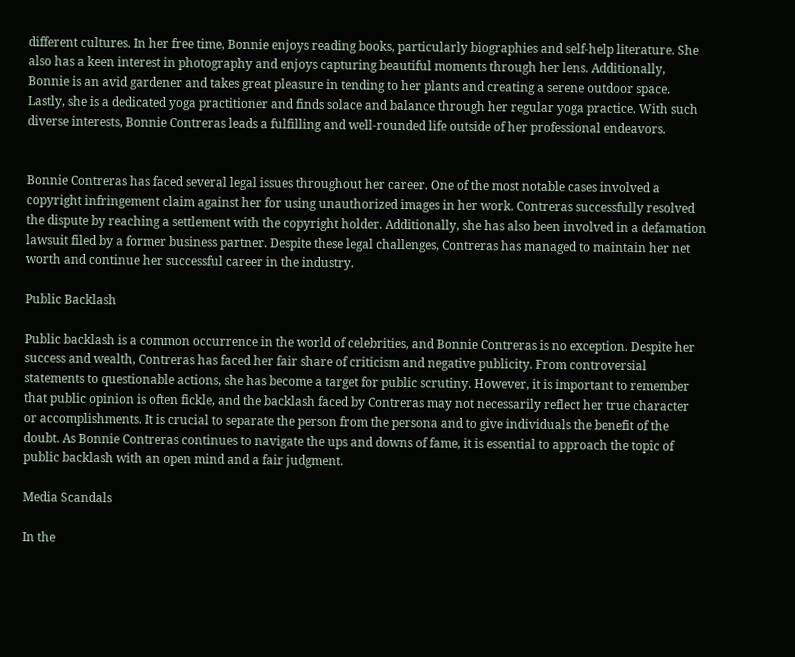different cultures. In her free time, Bonnie enjoys reading books, particularly biographies and self-help literature. She also has a keen interest in photography and enjoys capturing beautiful moments through her lens. Additionally, Bonnie is an avid gardener and takes great pleasure in tending to her plants and creating a serene outdoor space. Lastly, she is a dedicated yoga practitioner and finds solace and balance through her regular yoga practice. With such diverse interests, Bonnie Contreras leads a fulfilling and well-rounded life outside of her professional endeavors.


Bonnie Contreras has faced several legal issues throughout her career. One of the most notable cases involved a copyright infringement claim against her for using unauthorized images in her work. Contreras successfully resolved the dispute by reaching a settlement with the copyright holder. Additionally, she has also been involved in a defamation lawsuit filed by a former business partner. Despite these legal challenges, Contreras has managed to maintain her net worth and continue her successful career in the industry.

Public Backlash

Public backlash is a common occurrence in the world of celebrities, and Bonnie Contreras is no exception. Despite her success and wealth, Contreras has faced her fair share of criticism and negative publicity. From controversial statements to questionable actions, she has become a target for public scrutiny. However, it is important to remember that public opinion is often fickle, and the backlash faced by Contreras may not necessarily reflect her true character or accomplishments. It is crucial to separate the person from the persona and to give individuals the benefit of the doubt. As Bonnie Contreras continues to navigate the ups and downs of fame, it is essential to approach the topic of public backlash with an open mind and a fair judgment.

Media Scandals

In the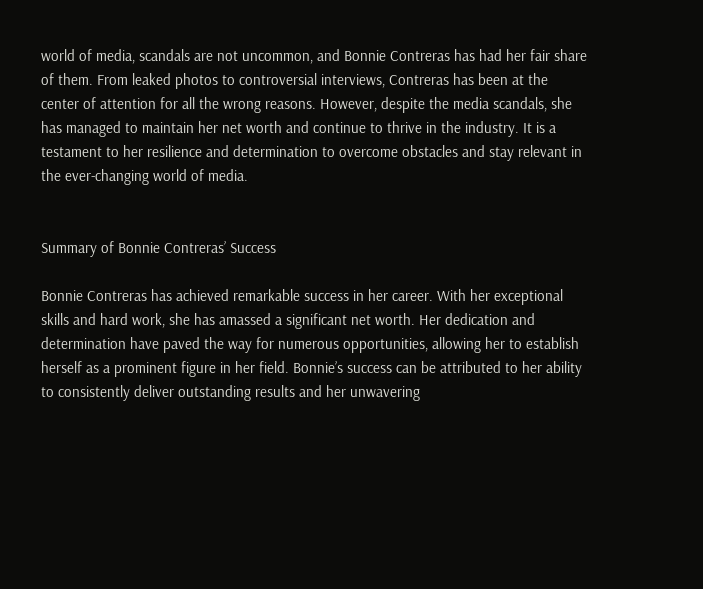world of media, scandals are not uncommon, and Bonnie Contreras has had her fair share of them. From leaked photos to controversial interviews, Contreras has been at the center of attention for all the wrong reasons. However, despite the media scandals, she has managed to maintain her net worth and continue to thrive in the industry. It is a testament to her resilience and determination to overcome obstacles and stay relevant in the ever-changing world of media.


Summary of Bonnie Contreras’ Success

Bonnie Contreras has achieved remarkable success in her career. With her exceptional skills and hard work, she has amassed a significant net worth. Her dedication and determination have paved the way for numerous opportunities, allowing her to establish herself as a prominent figure in her field. Bonnie’s success can be attributed to her ability to consistently deliver outstanding results and her unwavering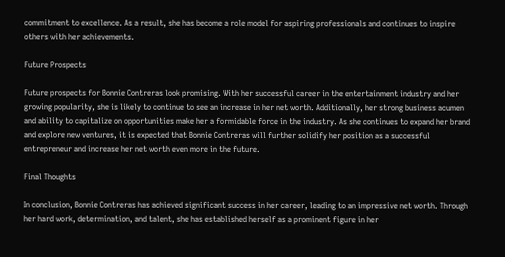commitment to excellence. As a result, she has become a role model for aspiring professionals and continues to inspire others with her achievements.

Future Prospects

Future prospects for Bonnie Contreras look promising. With her successful career in the entertainment industry and her growing popularity, she is likely to continue to see an increase in her net worth. Additionally, her strong business acumen and ability to capitalize on opportunities make her a formidable force in the industry. As she continues to expand her brand and explore new ventures, it is expected that Bonnie Contreras will further solidify her position as a successful entrepreneur and increase her net worth even more in the future.

Final Thoughts

In conclusion, Bonnie Contreras has achieved significant success in her career, leading to an impressive net worth. Through her hard work, determination, and talent, she has established herself as a prominent figure in her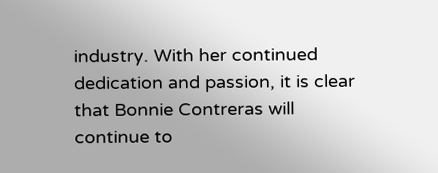industry. With her continued dedication and passion, it is clear that Bonnie Contreras will continue to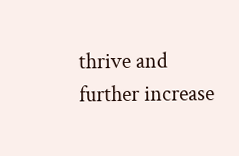thrive and further increase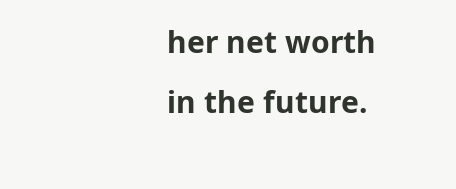her net worth in the future.